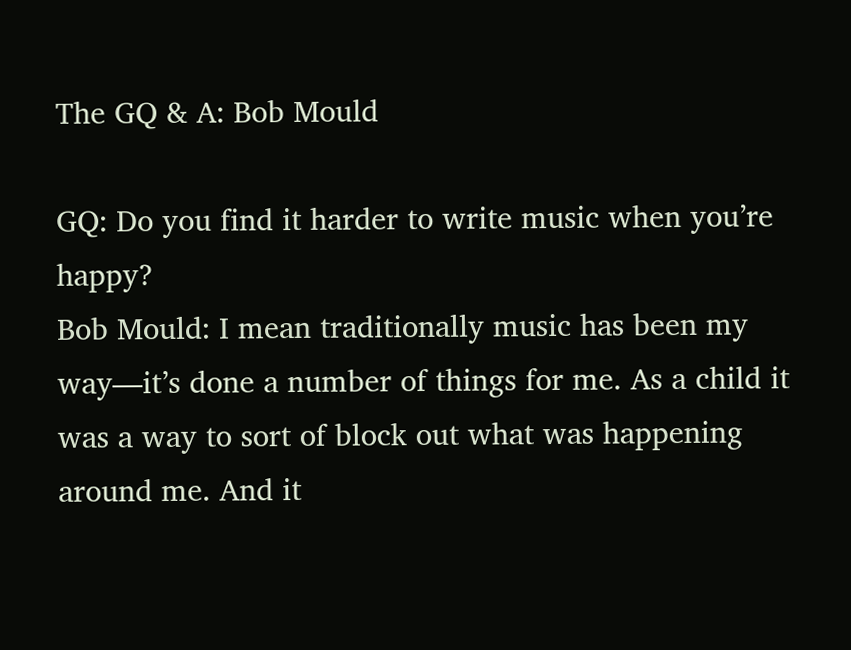The GQ & A: Bob Mould

GQ: Do you find it harder to write music when you’re happy?
Bob Mould: I mean traditionally music has been my way—it’s done a number of things for me. As a child it was a way to sort of block out what was happening around me. And it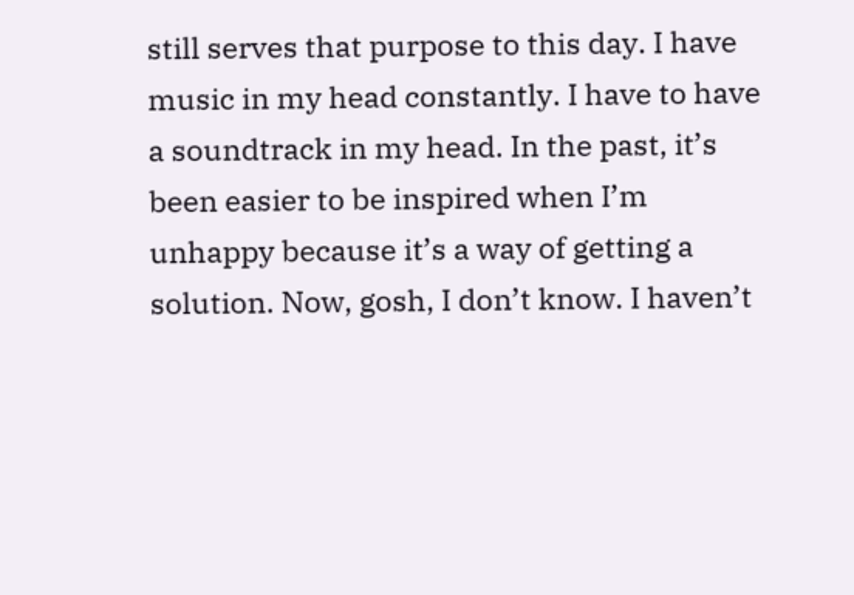still serves that purpose to this day. I have music in my head constantly. I have to have a soundtrack in my head. In the past, it’s been easier to be inspired when I’m unhappy because it’s a way of getting a solution. Now, gosh, I don’t know. I haven’t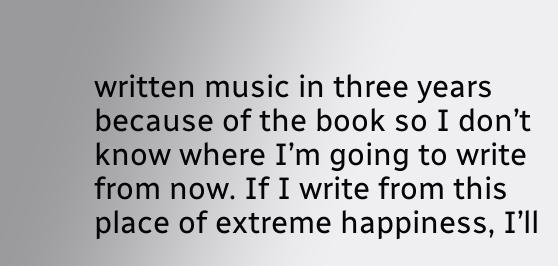written music in three years because of the book so I don’t know where I’m going to write from now. If I write from this place of extreme happiness, I’ll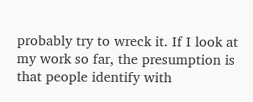probably try to wreck it. If I look at my work so far, the presumption is that people identify with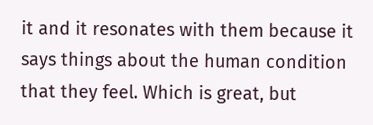it and it resonates with them because it says things about the human condition that they feel. Which is great, but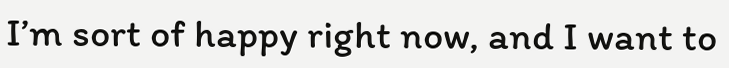I’m sort of happy right now, and I want to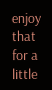enjoy that for a little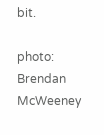bit.

photo: Brendan McWeeney